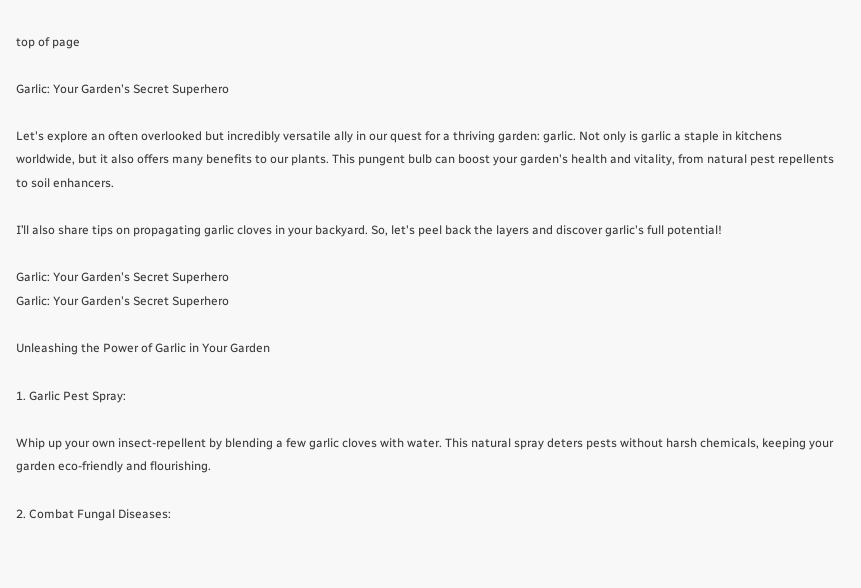top of page

Garlic: Your Garden's Secret Superhero

Let's explore an often overlooked but incredibly versatile ally in our quest for a thriving garden: garlic. Not only is garlic a staple in kitchens worldwide, but it also offers many benefits to our plants. This pungent bulb can boost your garden's health and vitality, from natural pest repellents to soil enhancers.

I’ll also share tips on propagating garlic cloves in your backyard. So, let's peel back the layers and discover garlic's full potential!

Garlic: Your Garden's Secret Superhero
Garlic: Your Garden's Secret Superhero

Unleashing the Power of Garlic in Your Garden

1. Garlic Pest Spray:

Whip up your own insect-repellent by blending a few garlic cloves with water. This natural spray deters pests without harsh chemicals, keeping your garden eco-friendly and flourishing.

2. Combat Fungal Diseases: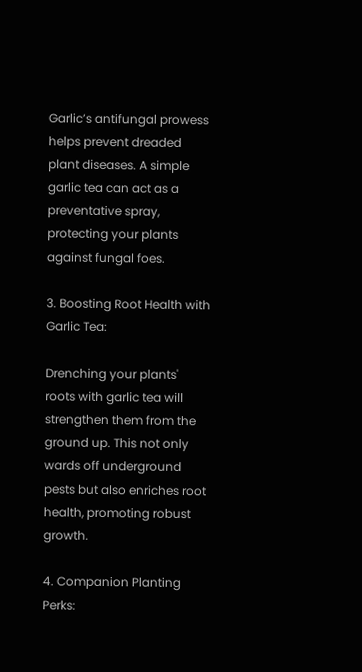Garlic’s antifungal prowess helps prevent dreaded plant diseases. A simple garlic tea can act as a preventative spray, protecting your plants against fungal foes.

3. Boosting Root Health with Garlic Tea:

Drenching your plants' roots with garlic tea will strengthen them from the ground up. This not only wards off underground pests but also enriches root health, promoting robust growth.

4. Companion Planting Perks: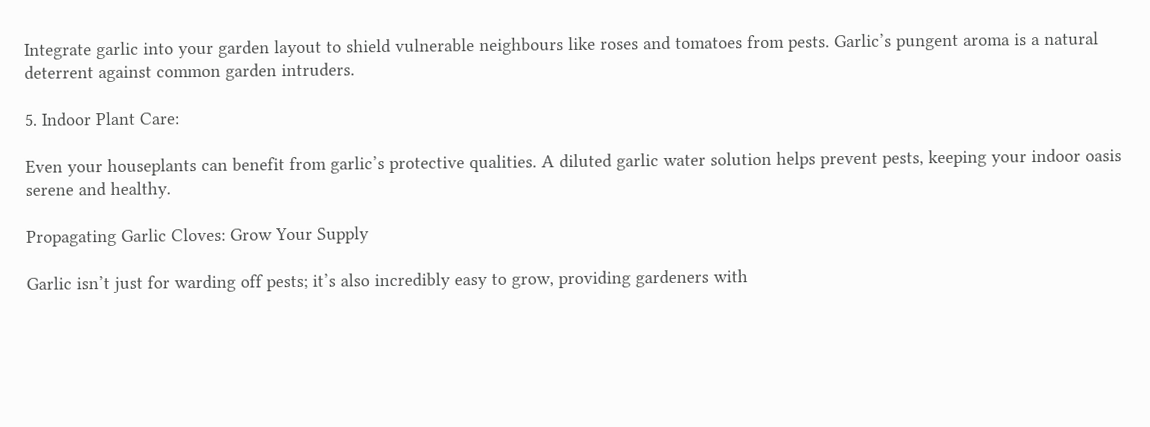Integrate garlic into your garden layout to shield vulnerable neighbours like roses and tomatoes from pests. Garlic’s pungent aroma is a natural deterrent against common garden intruders.

5. Indoor Plant Care:

Even your houseplants can benefit from garlic’s protective qualities. A diluted garlic water solution helps prevent pests, keeping your indoor oasis serene and healthy.

Propagating Garlic Cloves: Grow Your Supply

Garlic isn’t just for warding off pests; it’s also incredibly easy to grow, providing gardeners with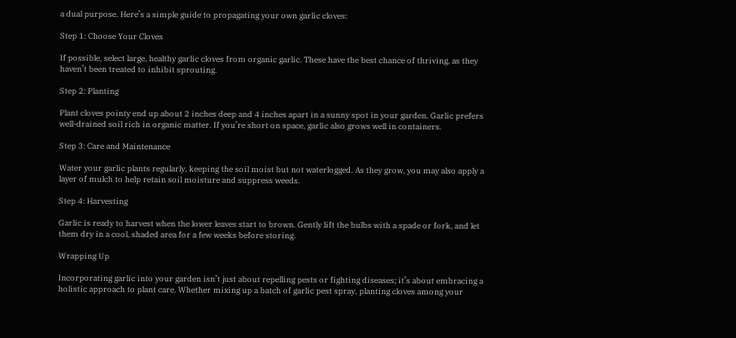a dual purpose. Here’s a simple guide to propagating your own garlic cloves:

Step 1: Choose Your Cloves

If possible, select large, healthy garlic cloves from organic garlic. These have the best chance of thriving, as they haven’t been treated to inhibit sprouting.

Step 2: Planting

Plant cloves pointy end up about 2 inches deep and 4 inches apart in a sunny spot in your garden. Garlic prefers well-drained soil rich in organic matter. If you’re short on space, garlic also grows well in containers.

Step 3: Care and Maintenance

Water your garlic plants regularly, keeping the soil moist but not waterlogged. As they grow, you may also apply a layer of mulch to help retain soil moisture and suppress weeds.

Step 4: Harvesting

Garlic is ready to harvest when the lower leaves start to brown. Gently lift the bulbs with a spade or fork, and let them dry in a cool, shaded area for a few weeks before storing.

Wrapping Up

Incorporating garlic into your garden isn’t just about repelling pests or fighting diseases; it’s about embracing a holistic approach to plant care. Whether mixing up a batch of garlic pest spray, planting cloves among your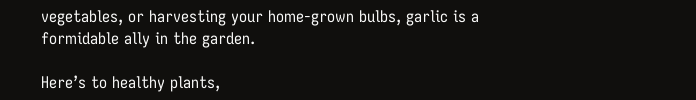vegetables, or harvesting your home-grown bulbs, garlic is a formidable ally in the garden.

Here’s to healthy plants,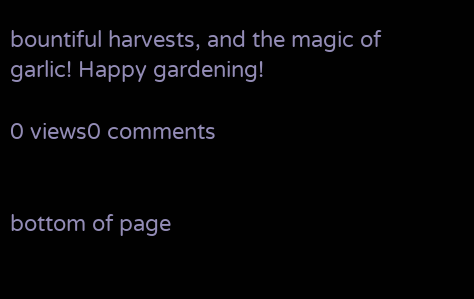bountiful harvests, and the magic of garlic! Happy gardening!

0 views0 comments


bottom of page